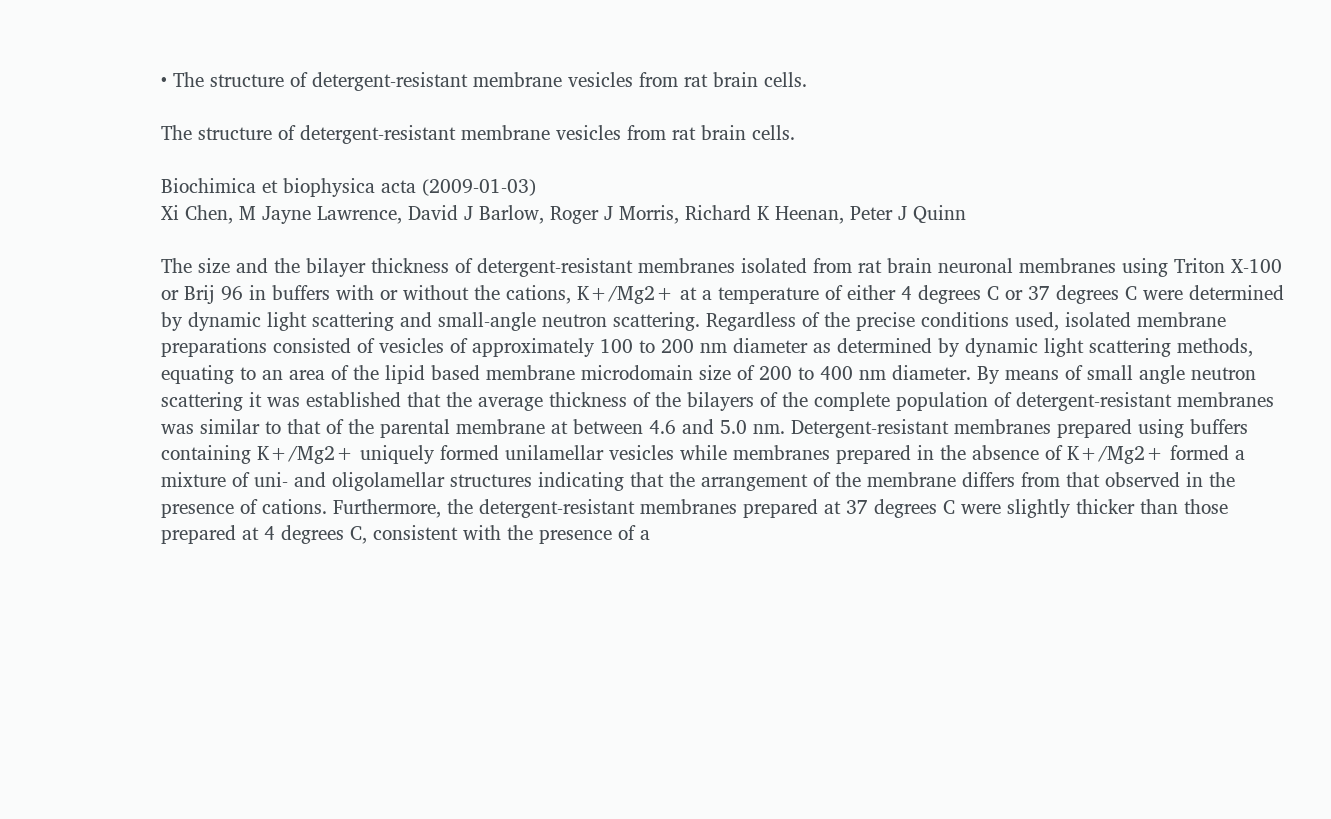• The structure of detergent-resistant membrane vesicles from rat brain cells.

The structure of detergent-resistant membrane vesicles from rat brain cells.

Biochimica et biophysica acta (2009-01-03)
Xi Chen, M Jayne Lawrence, David J Barlow, Roger J Morris, Richard K Heenan, Peter J Quinn

The size and the bilayer thickness of detergent-resistant membranes isolated from rat brain neuronal membranes using Triton X-100 or Brij 96 in buffers with or without the cations, K+/Mg2+ at a temperature of either 4 degrees C or 37 degrees C were determined by dynamic light scattering and small-angle neutron scattering. Regardless of the precise conditions used, isolated membrane preparations consisted of vesicles of approximately 100 to 200 nm diameter as determined by dynamic light scattering methods, equating to an area of the lipid based membrane microdomain size of 200 to 400 nm diameter. By means of small angle neutron scattering it was established that the average thickness of the bilayers of the complete population of detergent-resistant membranes was similar to that of the parental membrane at between 4.6 and 5.0 nm. Detergent-resistant membranes prepared using buffers containing K+/Mg2+ uniquely formed unilamellar vesicles while membranes prepared in the absence of K+/Mg2+ formed a mixture of uni- and oligolamellar structures indicating that the arrangement of the membrane differs from that observed in the presence of cations. Furthermore, the detergent-resistant membranes prepared at 37 degrees C were slightly thicker than those prepared at 4 degrees C, consistent with the presence of a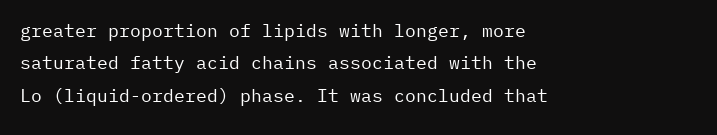greater proportion of lipids with longer, more saturated fatty acid chains associated with the Lo (liquid-ordered) phase. It was concluded that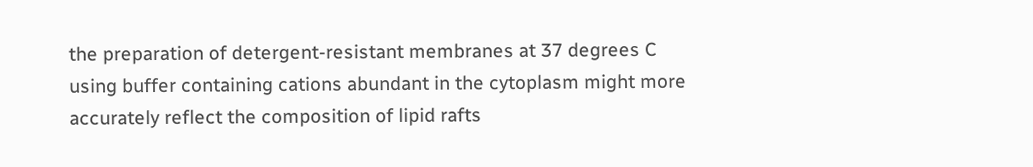the preparation of detergent-resistant membranes at 37 degrees C using buffer containing cations abundant in the cytoplasm might more accurately reflect the composition of lipid rafts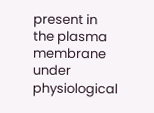present in the plasma membrane under physiological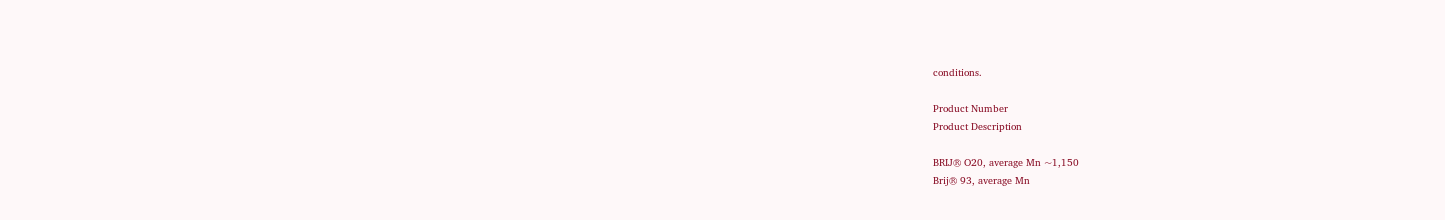conditions.

Product Number
Product Description

BRIJ® O20, average Mn ~1,150
Brij® 93, average Mn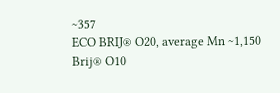~357
ECO BRIJ® O20, average Mn ~1,150
Brij® O10